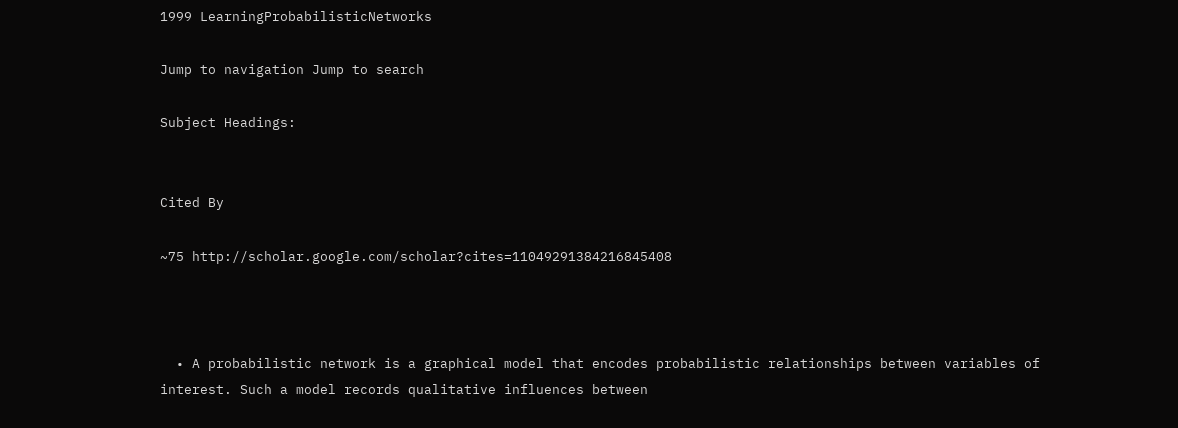1999 LearningProbabilisticNetworks

Jump to navigation Jump to search

Subject Headings:


Cited By

~75 http://scholar.google.com/scholar?cites=11049291384216845408



  • A probabilistic network is a graphical model that encodes probabilistic relationships between variables of interest. Such a model records qualitative influences between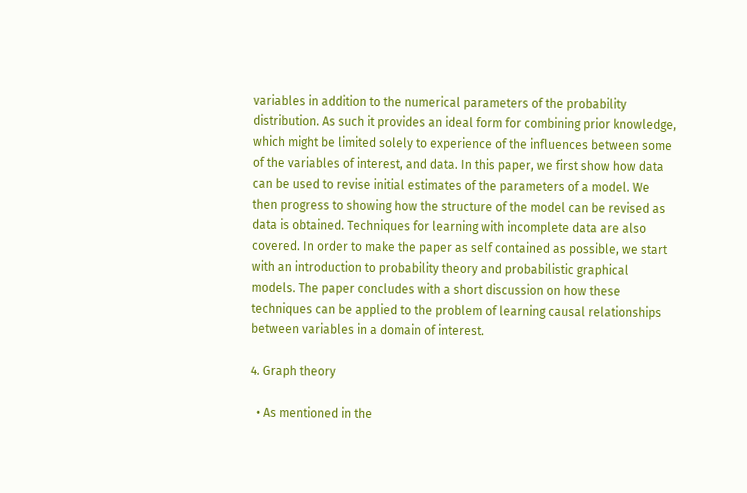variables in addition to the numerical parameters of the probability distribution. As such it provides an ideal form for combining prior knowledge, which might be limited solely to experience of the influences between some of the variables of interest, and data. In this paper, we first show how data can be used to revise initial estimates of the parameters of a model. We then progress to showing how the structure of the model can be revised as data is obtained. Techniques for learning with incomplete data are also covered. In order to make the paper as self contained as possible, we start with an introduction to probability theory and probabilistic graphical models. The paper concludes with a short discussion on how these techniques can be applied to the problem of learning causal relationships between variables in a domain of interest.

4. Graph theory

  • As mentioned in the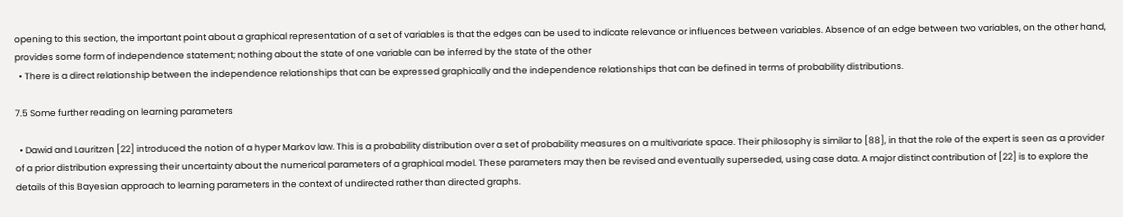opening to this section, the important point about a graphical representation of a set of variables is that the edges can be used to indicate relevance or influences between variables. Absence of an edge between two variables, on the other hand, provides some form of independence statement; nothing about the state of one variable can be inferred by the state of the other
  • There is a direct relationship between the independence relationships that can be expressed graphically and the independence relationships that can be defined in terms of probability distributions.

7.5 Some further reading on learning parameters

  • Dawid and Lauritzen [22] introduced the notion of a hyper Markov law. This is a probability distribution over a set of probability measures on a multivariate space. Their philosophy is similar to [88], in that the role of the expert is seen as a provider of a prior distribution expressing their uncertainty about the numerical parameters of a graphical model. These parameters may then be revised and eventually superseded, using case data. A major distinct contribution of [22] is to explore the details of this Bayesian approach to learning parameters in the context of undirected rather than directed graphs.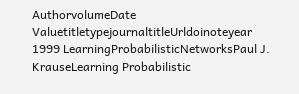AuthorvolumeDate ValuetitletypejournaltitleUrldoinoteyear
1999 LearningProbabilisticNetworksPaul J. KrauseLearning Probabilistic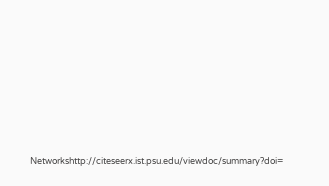Networkshttp://citeseerx.ist.psu.edu/viewdoc/summary?doi=